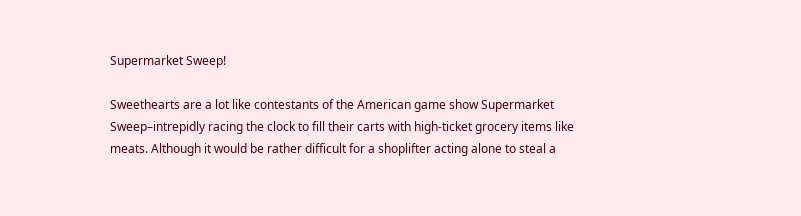Supermarket Sweep!

Sweethearts are a lot like contestants of the American game show Supermarket Sweep–intrepidly racing the clock to fill their carts with high-ticket grocery items like meats. Although it would be rather difficult for a shoplifter acting alone to steal a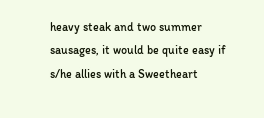heavy steak and two summer sausages, it would be quite easy if s/he allies with a Sweetheart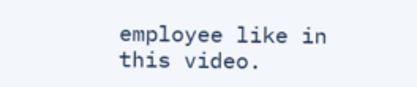employee like in this video.